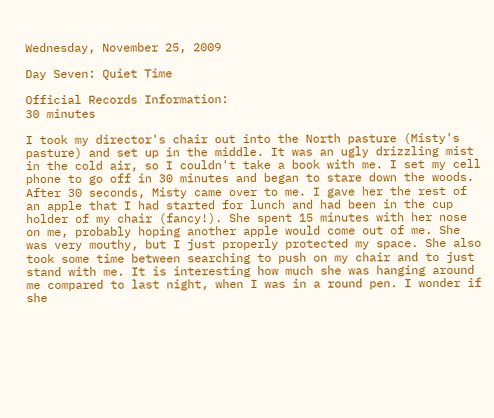Wednesday, November 25, 2009

Day Seven: Quiet Time

Official Records Information:
30 minutes

I took my director's chair out into the North pasture (Misty's pasture) and set up in the middle. It was an ugly drizzling mist in the cold air, so I couldn't take a book with me. I set my cell phone to go off in 30 minutes and began to stare down the woods. After 30 seconds, Misty came over to me. I gave her the rest of an apple that I had started for lunch and had been in the cup holder of my chair (fancy!). She spent 15 minutes with her nose on me, probably hoping another apple would come out of me. She was very mouthy, but I just properly protected my space. She also took some time between searching to push on my chair and to just stand with me. It is interesting how much she was hanging around me compared to last night, when I was in a round pen. I wonder if she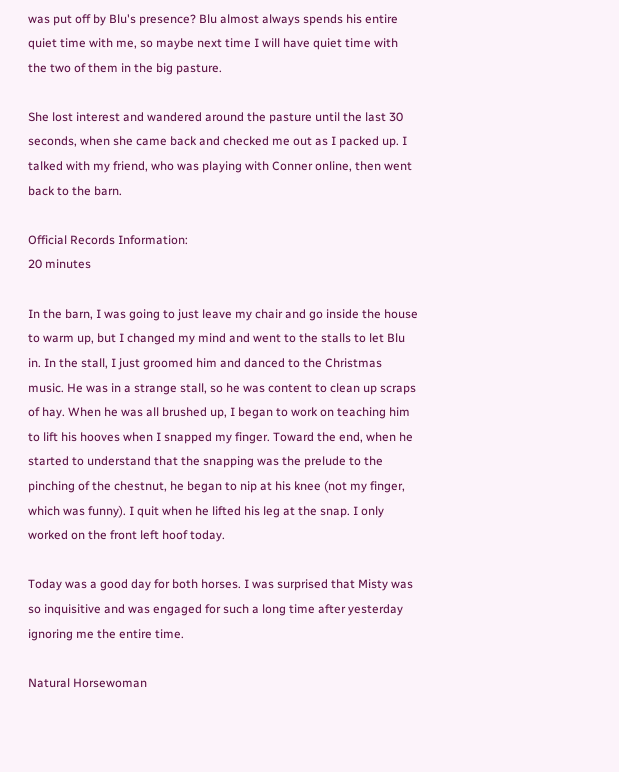was put off by Blu's presence? Blu almost always spends his entire quiet time with me, so maybe next time I will have quiet time with the two of them in the big pasture.

She lost interest and wandered around the pasture until the last 30 seconds, when she came back and checked me out as I packed up. I talked with my friend, who was playing with Conner online, then went back to the barn.

Official Records Information:
20 minutes

In the barn, I was going to just leave my chair and go inside the house to warm up, but I changed my mind and went to the stalls to let Blu in. In the stall, I just groomed him and danced to the Christmas music. He was in a strange stall, so he was content to clean up scraps of hay. When he was all brushed up, I began to work on teaching him to lift his hooves when I snapped my finger. Toward the end, when he started to understand that the snapping was the prelude to the pinching of the chestnut, he began to nip at his knee (not my finger, which was funny). I quit when he lifted his leg at the snap. I only worked on the front left hoof today.

Today was a good day for both horses. I was surprised that Misty was so inquisitive and was engaged for such a long time after yesterday ignoring me the entire time.

Natural Horsewoman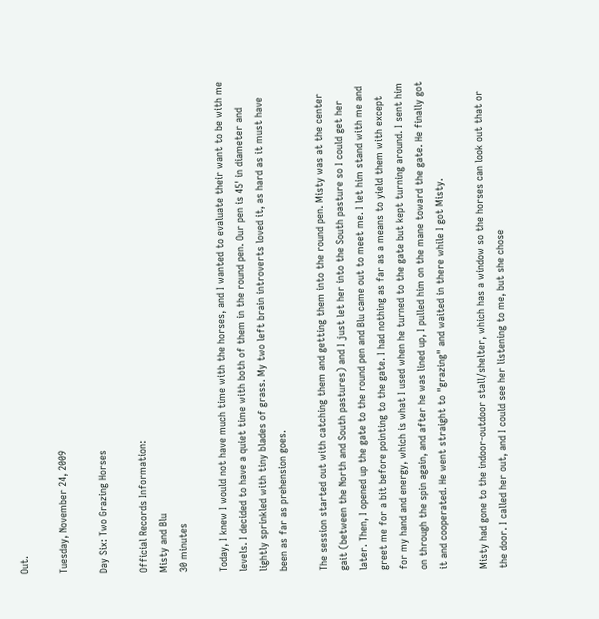Out.

Tuesday, November 24, 2009

Day Six: Two Grazing Horses

Official Records Information:
Misty and Blu
30 minutes

Today, I knew I would not have much time with the horses, and I wanted to evaluate their want to be with me levels. I decided to have a quiet time with both of them in the round pen. Our pen is 45' in diameter and lightly sprinkled with tiny blades of grass. My two left brain introverts loved it, as hard as it must have been as far as prehension goes.

The session started out with catching them and getting them into the round pen. Misty was at the center gait (between the North and South pastures) and I just let her into the South pasture so I could get her later. Then, I opened up the gate to the round pen and Blu came out to meet me. I let him stand with me and greet me for a bit before pointing to the gate. I had nothing as far as a means to yield them with except for my hand and energy, which is what I used when he turned to the gate but kept turning around. I sent him on through the spin again, and after he was lined up, I pulled him on the mane toward the gate. He finally got it and cooperated. He went straight to "grazing" and waited in there while I got Misty.

Misty had gone to the indoor-outdoor stall/shelter, which has a window so the horses can look out that or the door. I called her out, and I could see her listening to me, but she chose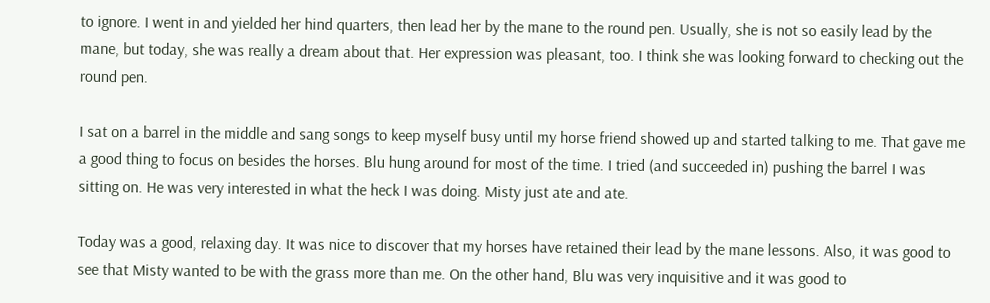to ignore. I went in and yielded her hind quarters, then lead her by the mane to the round pen. Usually, she is not so easily lead by the mane, but today, she was really a dream about that. Her expression was pleasant, too. I think she was looking forward to checking out the round pen.

I sat on a barrel in the middle and sang songs to keep myself busy until my horse friend showed up and started talking to me. That gave me a good thing to focus on besides the horses. Blu hung around for most of the time. I tried (and succeeded in) pushing the barrel I was sitting on. He was very interested in what the heck I was doing. Misty just ate and ate.

Today was a good, relaxing day. It was nice to discover that my horses have retained their lead by the mane lessons. Also, it was good to see that Misty wanted to be with the grass more than me. On the other hand, Blu was very inquisitive and it was good to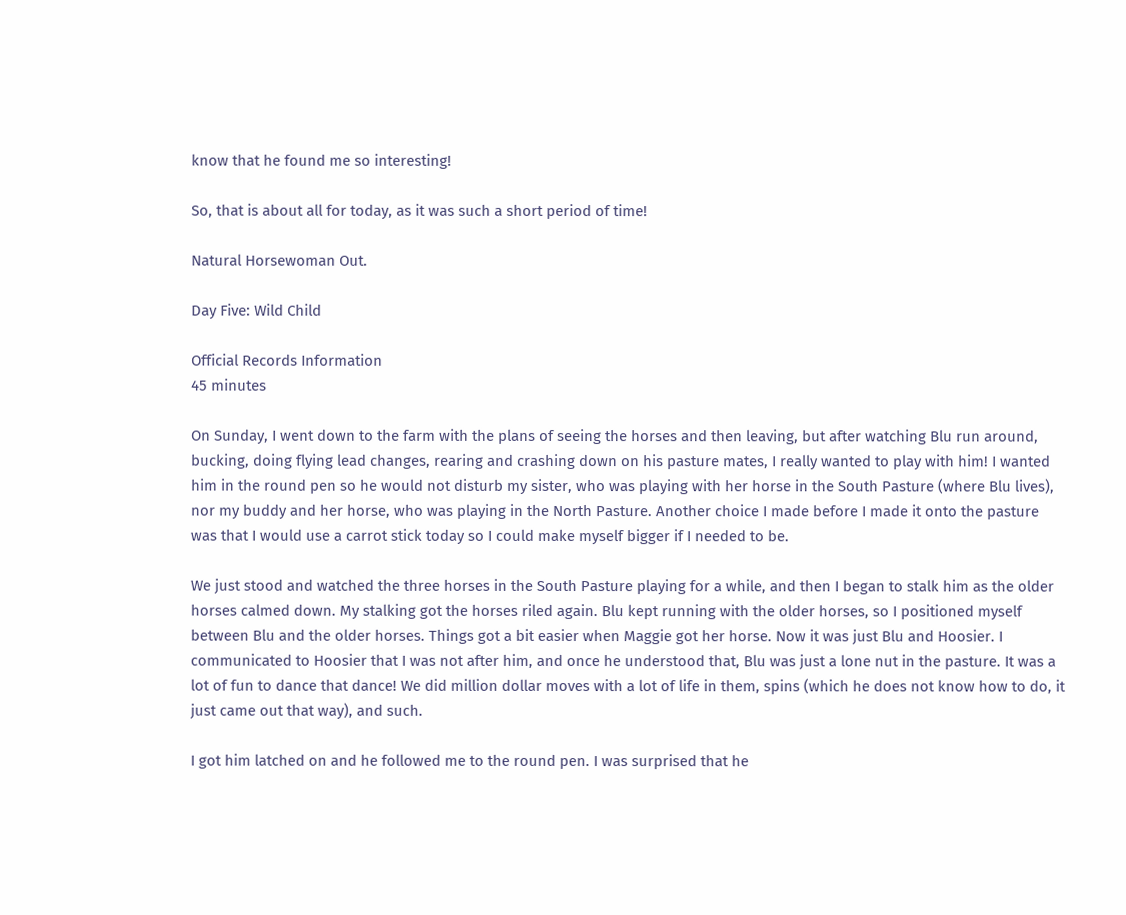know that he found me so interesting!

So, that is about all for today, as it was such a short period of time!

Natural Horsewoman Out.

Day Five: Wild Child

Official Records Information
45 minutes

On Sunday, I went down to the farm with the plans of seeing the horses and then leaving, but after watching Blu run around, bucking, doing flying lead changes, rearing and crashing down on his pasture mates, I really wanted to play with him! I wanted him in the round pen so he would not disturb my sister, who was playing with her horse in the South Pasture (where Blu lives), nor my buddy and her horse, who was playing in the North Pasture. Another choice I made before I made it onto the pasture was that I would use a carrot stick today so I could make myself bigger if I needed to be.

We just stood and watched the three horses in the South Pasture playing for a while, and then I began to stalk him as the older horses calmed down. My stalking got the horses riled again. Blu kept running with the older horses, so I positioned myself between Blu and the older horses. Things got a bit easier when Maggie got her horse. Now it was just Blu and Hoosier. I communicated to Hoosier that I was not after him, and once he understood that, Blu was just a lone nut in the pasture. It was a lot of fun to dance that dance! We did million dollar moves with a lot of life in them, spins (which he does not know how to do, it just came out that way), and such.

I got him latched on and he followed me to the round pen. I was surprised that he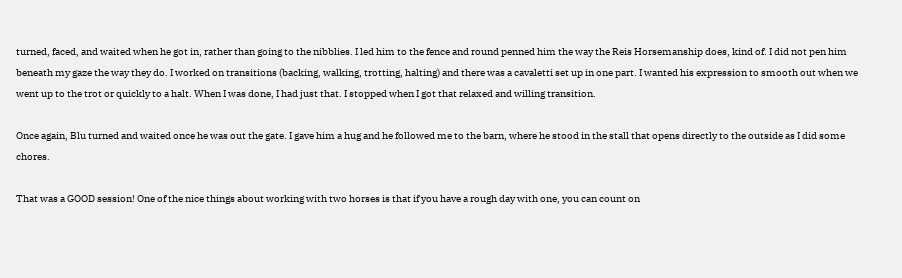turned, faced, and waited when he got in, rather than going to the nibblies. I led him to the fence and round penned him the way the Reis Horsemanship does, kind of. I did not pen him beneath my gaze the way they do. I worked on transitions (backing, walking, trotting, halting) and there was a cavaletti set up in one part. I wanted his expression to smooth out when we went up to the trot or quickly to a halt. When I was done, I had just that. I stopped when I got that relaxed and willing transition.

Once again, Blu turned and waited once he was out the gate. I gave him a hug and he followed me to the barn, where he stood in the stall that opens directly to the outside as I did some chores.

That was a GOOD session! One of the nice things about working with two horses is that if you have a rough day with one, you can count on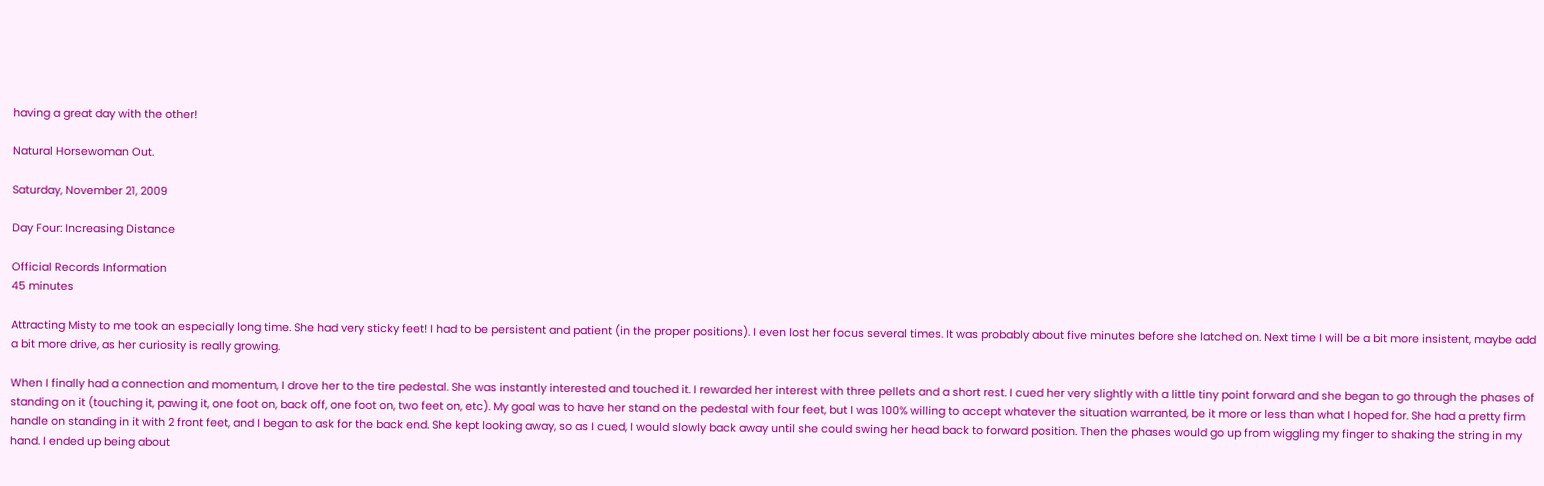having a great day with the other!

Natural Horsewoman Out.

Saturday, November 21, 2009

Day Four: Increasing Distance

Official Records Information
45 minutes

Attracting Misty to me took an especially long time. She had very sticky feet! I had to be persistent and patient (in the proper positions). I even lost her focus several times. It was probably about five minutes before she latched on. Next time I will be a bit more insistent, maybe add a bit more drive, as her curiosity is really growing.

When I finally had a connection and momentum, I drove her to the tire pedestal. She was instantly interested and touched it. I rewarded her interest with three pellets and a short rest. I cued her very slightly with a little tiny point forward and she began to go through the phases of standing on it (touching it, pawing it, one foot on, back off, one foot on, two feet on, etc). My goal was to have her stand on the pedestal with four feet, but I was 100% willing to accept whatever the situation warranted, be it more or less than what I hoped for. She had a pretty firm handle on standing in it with 2 front feet, and I began to ask for the back end. She kept looking away, so as I cued, I would slowly back away until she could swing her head back to forward position. Then the phases would go up from wiggling my finger to shaking the string in my hand. I ended up being about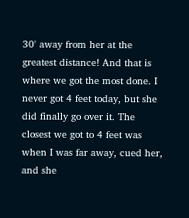30' away from her at the greatest distance! And that is where we got the most done. I never got 4 feet today, but she did finally go over it. The closest we got to 4 feet was when I was far away, cued her, and she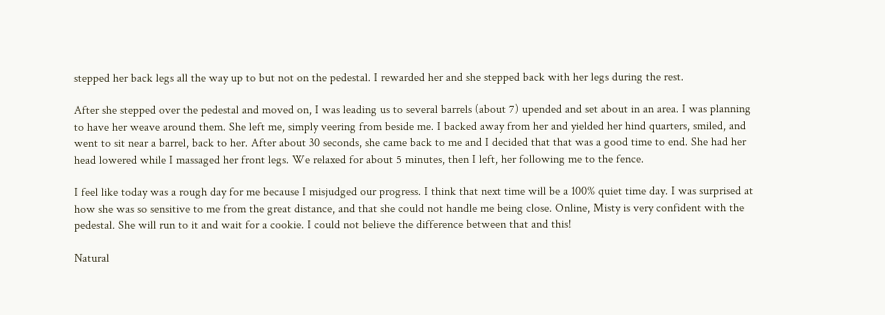stepped her back legs all the way up to but not on the pedestal. I rewarded her and she stepped back with her legs during the rest.

After she stepped over the pedestal and moved on, I was leading us to several barrels (about 7) upended and set about in an area. I was planning to have her weave around them. She left me, simply veering from beside me. I backed away from her and yielded her hind quarters, smiled, and went to sit near a barrel, back to her. After about 30 seconds, she came back to me and I decided that that was a good time to end. She had her head lowered while I massaged her front legs. We relaxed for about 5 minutes, then I left, her following me to the fence.

I feel like today was a rough day for me because I misjudged our progress. I think that next time will be a 100% quiet time day. I was surprised at how she was so sensitive to me from the great distance, and that she could not handle me being close. Online, Misty is very confident with the pedestal. She will run to it and wait for a cookie. I could not believe the difference between that and this!

Natural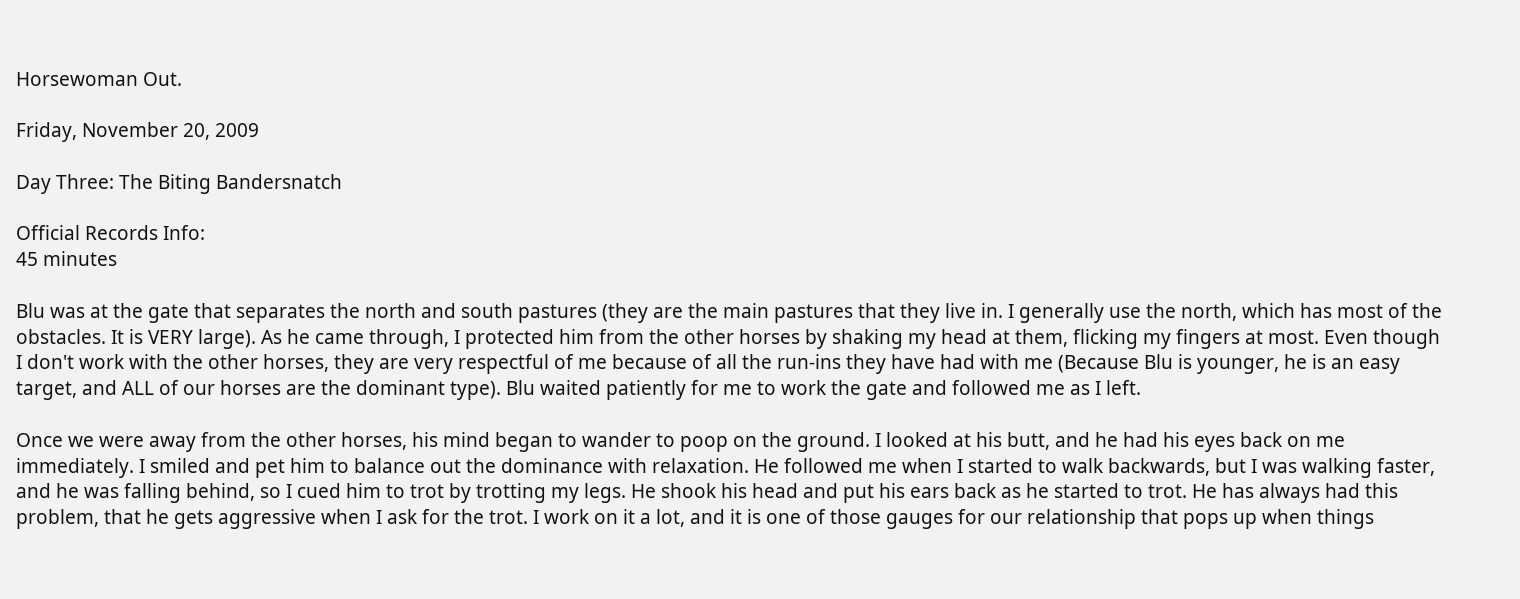Horsewoman Out.

Friday, November 20, 2009

Day Three: The Biting Bandersnatch

Official Records Info:
45 minutes

Blu was at the gate that separates the north and south pastures (they are the main pastures that they live in. I generally use the north, which has most of the obstacles. It is VERY large). As he came through, I protected him from the other horses by shaking my head at them, flicking my fingers at most. Even though I don't work with the other horses, they are very respectful of me because of all the run-ins they have had with me (Because Blu is younger, he is an easy target, and ALL of our horses are the dominant type). Blu waited patiently for me to work the gate and followed me as I left.

Once we were away from the other horses, his mind began to wander to poop on the ground. I looked at his butt, and he had his eyes back on me immediately. I smiled and pet him to balance out the dominance with relaxation. He followed me when I started to walk backwards, but I was walking faster, and he was falling behind, so I cued him to trot by trotting my legs. He shook his head and put his ears back as he started to trot. He has always had this problem, that he gets aggressive when I ask for the trot. I work on it a lot, and it is one of those gauges for our relationship that pops up when things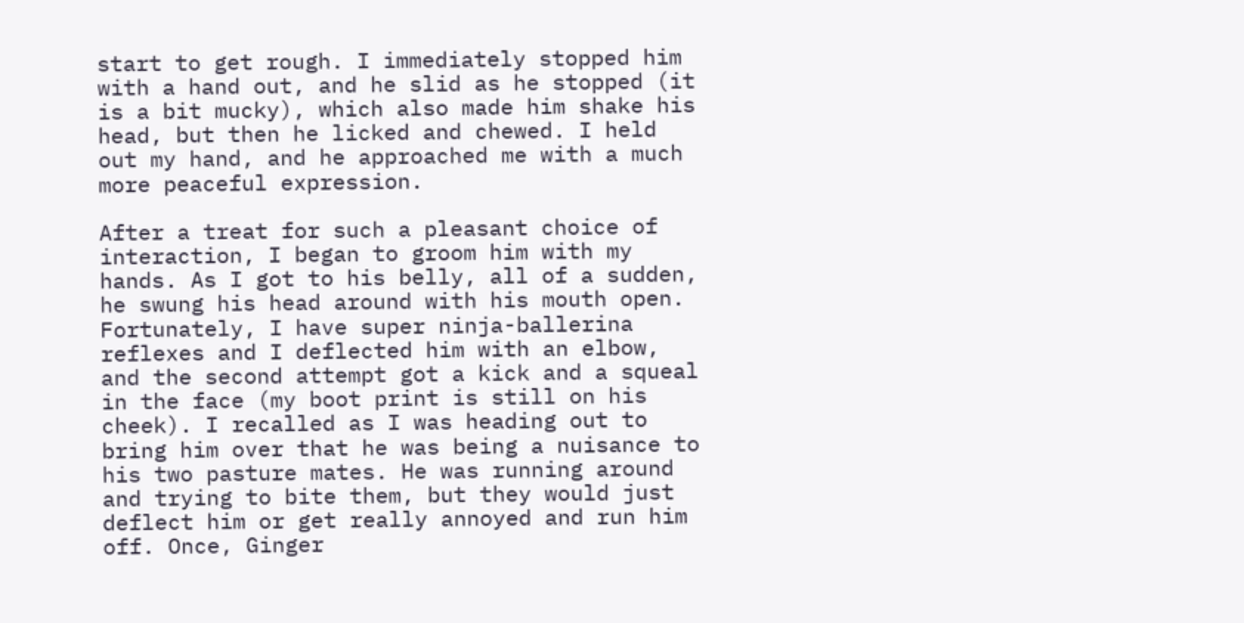start to get rough. I immediately stopped him with a hand out, and he slid as he stopped (it is a bit mucky), which also made him shake his head, but then he licked and chewed. I held out my hand, and he approached me with a much more peaceful expression.

After a treat for such a pleasant choice of interaction, I began to groom him with my hands. As I got to his belly, all of a sudden, he swung his head around with his mouth open. Fortunately, I have super ninja-ballerina reflexes and I deflected him with an elbow, and the second attempt got a kick and a squeal in the face (my boot print is still on his cheek). I recalled as I was heading out to bring him over that he was being a nuisance to his two pasture mates. He was running around and trying to bite them, but they would just deflect him or get really annoyed and run him off. Once, Ginger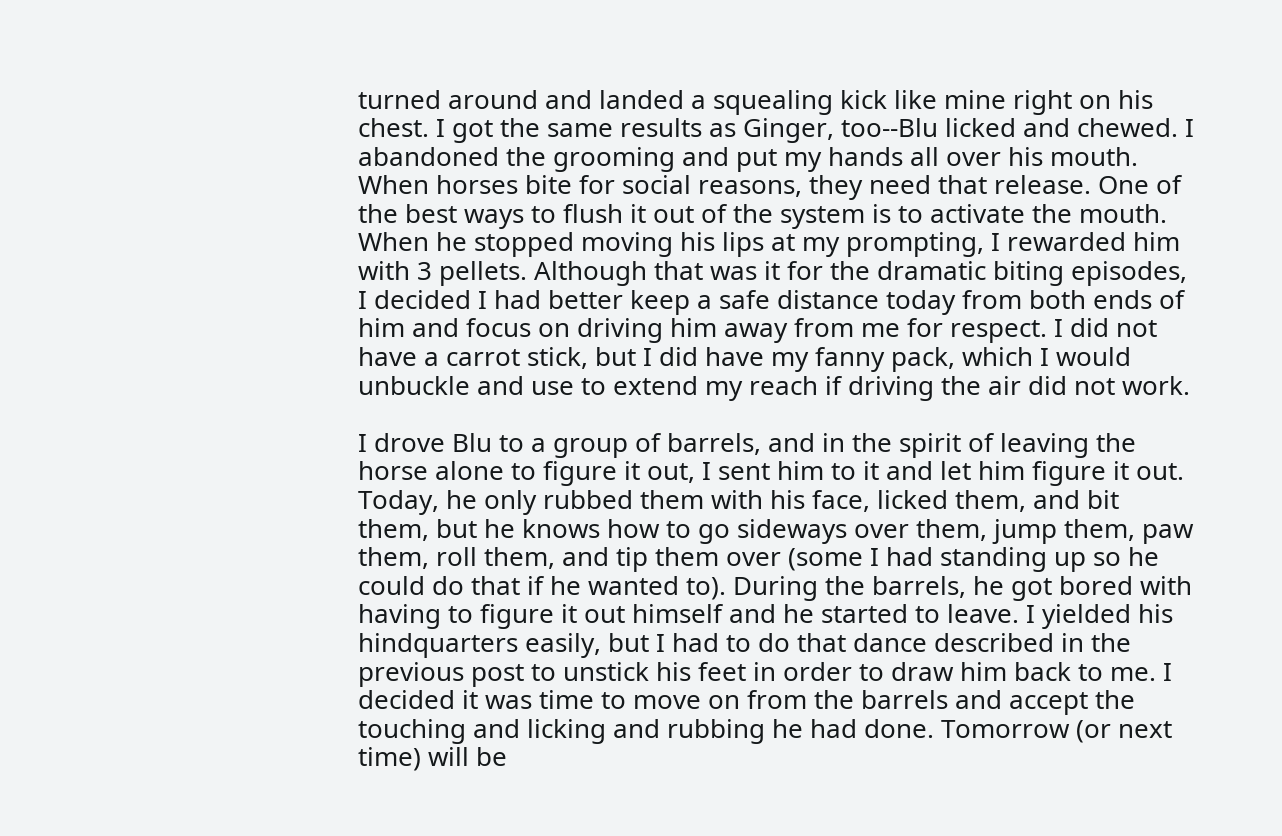turned around and landed a squealing kick like mine right on his chest. I got the same results as Ginger, too--Blu licked and chewed. I abandoned the grooming and put my hands all over his mouth. When horses bite for social reasons, they need that release. One of the best ways to flush it out of the system is to activate the mouth. When he stopped moving his lips at my prompting, I rewarded him with 3 pellets. Although that was it for the dramatic biting episodes, I decided I had better keep a safe distance today from both ends of him and focus on driving him away from me for respect. I did not have a carrot stick, but I did have my fanny pack, which I would unbuckle and use to extend my reach if driving the air did not work.

I drove Blu to a group of barrels, and in the spirit of leaving the horse alone to figure it out, I sent him to it and let him figure it out. Today, he only rubbed them with his face, licked them, and bit them, but he knows how to go sideways over them, jump them, paw them, roll them, and tip them over (some I had standing up so he could do that if he wanted to). During the barrels, he got bored with having to figure it out himself and he started to leave. I yielded his hindquarters easily, but I had to do that dance described in the previous post to unstick his feet in order to draw him back to me. I decided it was time to move on from the barrels and accept the touching and licking and rubbing he had done. Tomorrow (or next time) will be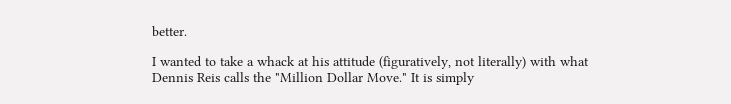better.

I wanted to take a whack at his attitude (figuratively, not literally) with what Dennis Reis calls the "Million Dollar Move." It is simply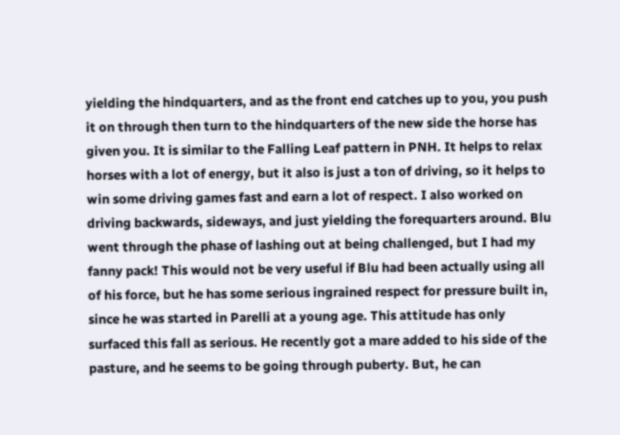yielding the hindquarters, and as the front end catches up to you, you push it on through then turn to the hindquarters of the new side the horse has given you. It is similar to the Falling Leaf pattern in PNH. It helps to relax horses with a lot of energy, but it also is just a ton of driving, so it helps to win some driving games fast and earn a lot of respect. I also worked on driving backwards, sideways, and just yielding the forequarters around. Blu went through the phase of lashing out at being challenged, but I had my fanny pack! This would not be very useful if Blu had been actually using all of his force, but he has some serious ingrained respect for pressure built in, since he was started in Parelli at a young age. This attitude has only surfaced this fall as serious. He recently got a mare added to his side of the pasture, and he seems to be going through puberty. But, he can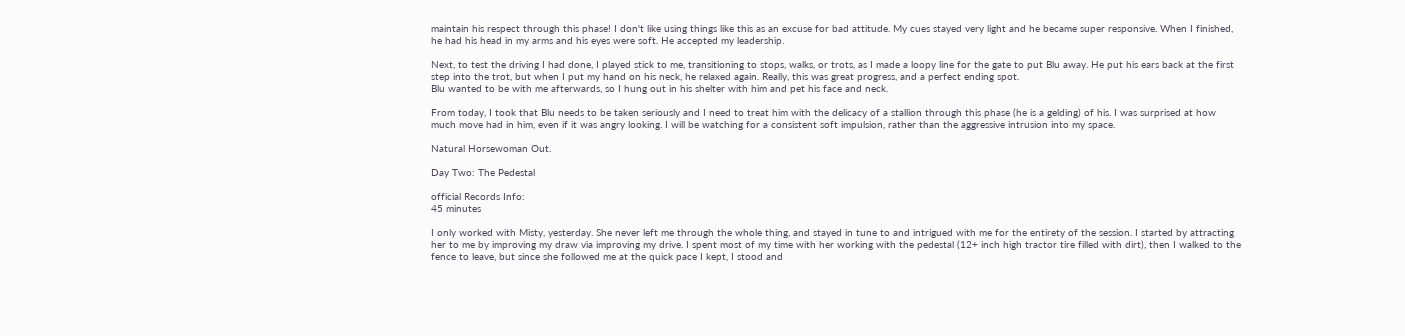maintain his respect through this phase! I don't like using things like this as an excuse for bad attitude. My cues stayed very light and he became super responsive. When I finished, he had his head in my arms and his eyes were soft. He accepted my leadership.

Next, to test the driving I had done, I played stick to me, transitioning to stops, walks, or trots, as I made a loopy line for the gate to put Blu away. He put his ears back at the first step into the trot, but when I put my hand on his neck, he relaxed again. Really, this was great progress, and a perfect ending spot.
Blu wanted to be with me afterwards, so I hung out in his shelter with him and pet his face and neck.

From today, I took that Blu needs to be taken seriously and I need to treat him with the delicacy of a stallion through this phase (he is a gelding) of his. I was surprised at how much move had in him, even if it was angry looking. I will be watching for a consistent soft impulsion, rather than the aggressive intrusion into my space.

Natural Horsewoman Out.

Day Two: The Pedestal

official Records Info:
45 minutes

I only worked with Misty, yesterday. She never left me through the whole thing, and stayed in tune to and intrigued with me for the entirety of the session. I started by attracting her to me by improving my draw via improving my drive. I spent most of my time with her working with the pedestal (12+ inch high tractor tire filled with dirt), then I walked to the fence to leave, but since she followed me at the quick pace I kept, I stood and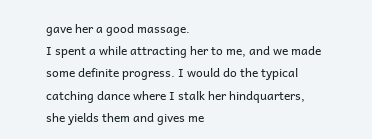gave her a good massage.
I spent a while attracting her to me, and we made some definite progress. I would do the typical catching dance where I stalk her hindquarters, she yields them and gives me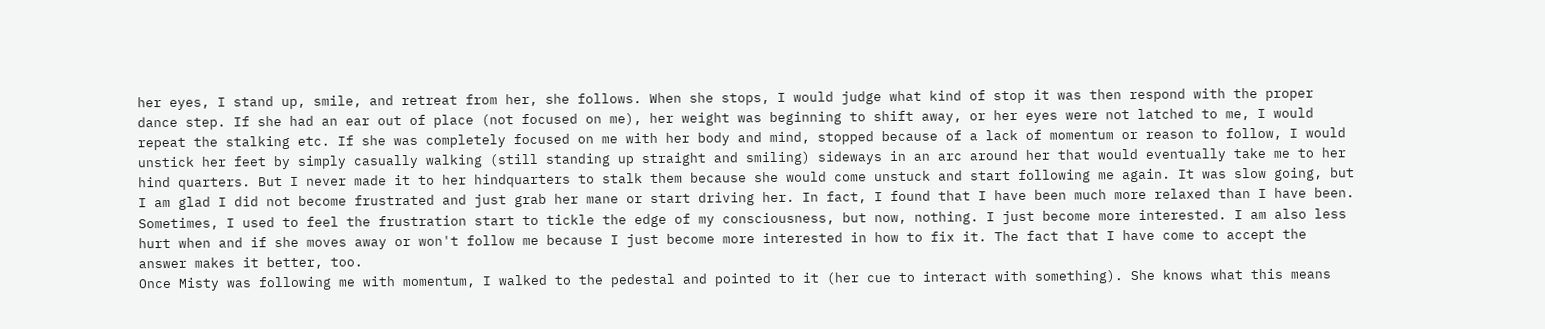her eyes, I stand up, smile, and retreat from her, she follows. When she stops, I would judge what kind of stop it was then respond with the proper dance step. If she had an ear out of place (not focused on me), her weight was beginning to shift away, or her eyes were not latched to me, I would repeat the stalking etc. If she was completely focused on me with her body and mind, stopped because of a lack of momentum or reason to follow, I would unstick her feet by simply casually walking (still standing up straight and smiling) sideways in an arc around her that would eventually take me to her hind quarters. But I never made it to her hindquarters to stalk them because she would come unstuck and start following me again. It was slow going, but I am glad I did not become frustrated and just grab her mane or start driving her. In fact, I found that I have been much more relaxed than I have been. Sometimes, I used to feel the frustration start to tickle the edge of my consciousness, but now, nothing. I just become more interested. I am also less hurt when and if she moves away or won't follow me because I just become more interested in how to fix it. The fact that I have come to accept the answer makes it better, too.
Once Misty was following me with momentum, I walked to the pedestal and pointed to it (her cue to interact with something). She knows what this means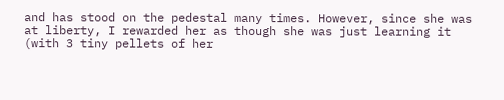and has stood on the pedestal many times. However, since she was at liberty, I rewarded her as though she was just learning it (with 3 tiny pellets of her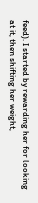feed). I started by rewarding her for looking at it, then shifting her weight,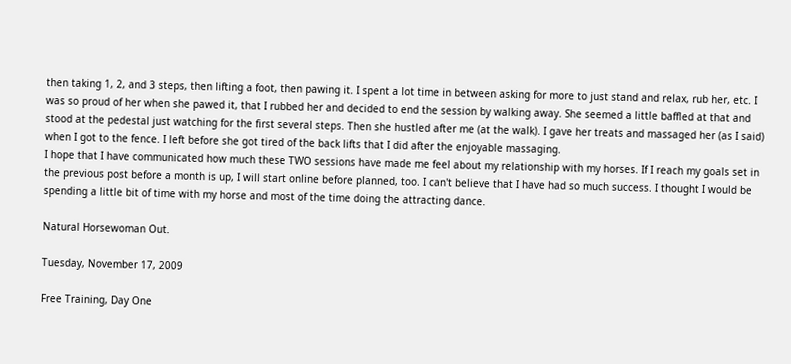then taking 1, 2, and 3 steps, then lifting a foot, then pawing it. I spent a lot time in between asking for more to just stand and relax, rub her, etc. I was so proud of her when she pawed it, that I rubbed her and decided to end the session by walking away. She seemed a little baffled at that and stood at the pedestal just watching for the first several steps. Then she hustled after me (at the walk). I gave her treats and massaged her (as I said) when I got to the fence. I left before she got tired of the back lifts that I did after the enjoyable massaging.
I hope that I have communicated how much these TWO sessions have made me feel about my relationship with my horses. If I reach my goals set in the previous post before a month is up, I will start online before planned, too. I can't believe that I have had so much success. I thought I would be spending a little bit of time with my horse and most of the time doing the attracting dance.

Natural Horsewoman Out.

Tuesday, November 17, 2009

Free Training, Day One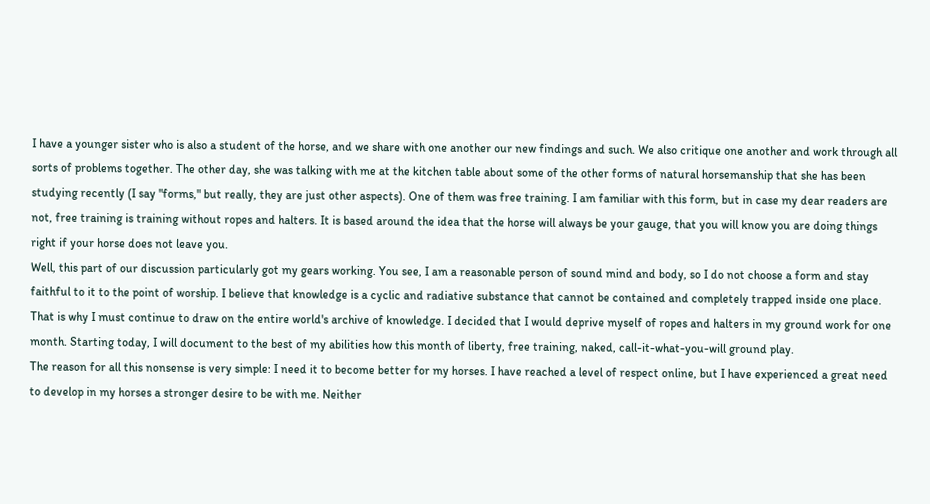I have a younger sister who is also a student of the horse, and we share with one another our new findings and such. We also critique one another and work through all sorts of problems together. The other day, she was talking with me at the kitchen table about some of the other forms of natural horsemanship that she has been studying recently (I say "forms," but really, they are just other aspects). One of them was free training. I am familiar with this form, but in case my dear readers are not, free training is training without ropes and halters. It is based around the idea that the horse will always be your gauge, that you will know you are doing things right if your horse does not leave you.
Well, this part of our discussion particularly got my gears working. You see, I am a reasonable person of sound mind and body, so I do not choose a form and stay faithful to it to the point of worship. I believe that knowledge is a cyclic and radiative substance that cannot be contained and completely trapped inside one place. That is why I must continue to draw on the entire world's archive of knowledge. I decided that I would deprive myself of ropes and halters in my ground work for one month. Starting today, I will document to the best of my abilities how this month of liberty, free training, naked, call-it-what-you-will ground play.
The reason for all this nonsense is very simple: I need it to become better for my horses. I have reached a level of respect online, but I have experienced a great need to develop in my horses a stronger desire to be with me. Neither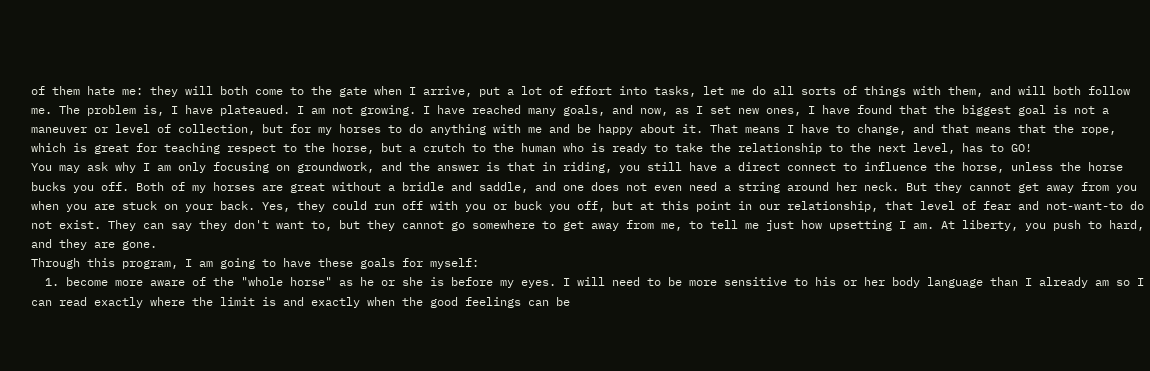of them hate me: they will both come to the gate when I arrive, put a lot of effort into tasks, let me do all sorts of things with them, and will both follow me. The problem is, I have plateaued. I am not growing. I have reached many goals, and now, as I set new ones, I have found that the biggest goal is not a maneuver or level of collection, but for my horses to do anything with me and be happy about it. That means I have to change, and that means that the rope, which is great for teaching respect to the horse, but a crutch to the human who is ready to take the relationship to the next level, has to GO!
You may ask why I am only focusing on groundwork, and the answer is that in riding, you still have a direct connect to influence the horse, unless the horse bucks you off. Both of my horses are great without a bridle and saddle, and one does not even need a string around her neck. But they cannot get away from you when you are stuck on your back. Yes, they could run off with you or buck you off, but at this point in our relationship, that level of fear and not-want-to do not exist. They can say they don't want to, but they cannot go somewhere to get away from me, to tell me just how upsetting I am. At liberty, you push to hard, and they are gone.
Through this program, I am going to have these goals for myself:
  1. become more aware of the "whole horse" as he or she is before my eyes. I will need to be more sensitive to his or her body language than I already am so I can read exactly where the limit is and exactly when the good feelings can be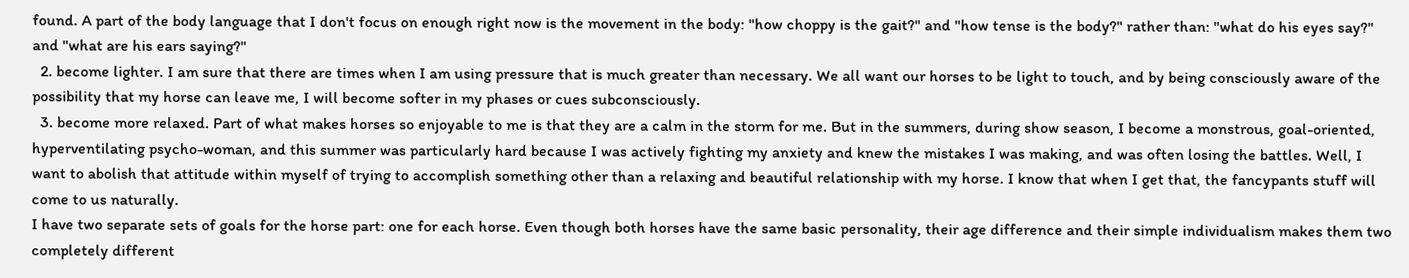found. A part of the body language that I don't focus on enough right now is the movement in the body: "how choppy is the gait?" and "how tense is the body?" rather than: "what do his eyes say?" and "what are his ears saying?"
  2. become lighter. I am sure that there are times when I am using pressure that is much greater than necessary. We all want our horses to be light to touch, and by being consciously aware of the possibility that my horse can leave me, I will become softer in my phases or cues subconsciously.
  3. become more relaxed. Part of what makes horses so enjoyable to me is that they are a calm in the storm for me. But in the summers, during show season, I become a monstrous, goal-oriented, hyperventilating psycho-woman, and this summer was particularly hard because I was actively fighting my anxiety and knew the mistakes I was making, and was often losing the battles. Well, I want to abolish that attitude within myself of trying to accomplish something other than a relaxing and beautiful relationship with my horse. I know that when I get that, the fancypants stuff will come to us naturally.
I have two separate sets of goals for the horse part: one for each horse. Even though both horses have the same basic personality, their age difference and their simple individualism makes them two completely different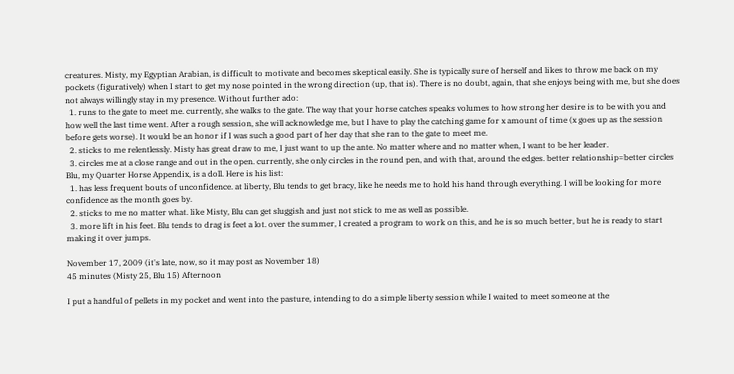creatures. Misty, my Egyptian Arabian, is difficult to motivate and becomes skeptical easily. She is typically sure of herself and likes to throw me back on my pockets (figuratively) when I start to get my nose pointed in the wrong direction (up, that is). There is no doubt, again, that she enjoys being with me, but she does not always willingly stay in my presence. Without further ado:
  1. runs to the gate to meet me. currently, she walks to the gate. The way that your horse catches speaks volumes to how strong her desire is to be with you and how well the last time went. After a rough session, she will acknowledge me, but I have to play the catching game for x amount of time (x goes up as the session before gets worse). It would be an honor if I was such a good part of her day that she ran to the gate to meet me.
  2. sticks to me relentlessly. Misty has great draw to me, I just want to up the ante. No matter where and no matter when, I want to be her leader.
  3. circles me at a close range and out in the open. currently, she only circles in the round pen, and with that, around the edges. better relationship=better circles
Blu, my Quarter Horse Appendix, is a doll. Here is his list:
  1. has less frequent bouts of unconfidence. at liberty, Blu tends to get bracy, like he needs me to hold his hand through everything. I will be looking for more confidence as the month goes by.
  2. sticks to me no matter what. like Misty, Blu can get sluggish and just not stick to me as well as possible.
  3. more lift in his feet. Blu tends to drag is feet a lot. over the summer, I created a program to work on this, and he is so much better, but he is ready to start making it over jumps.

November 17, 2009 (it's late, now, so it may post as November 18)
45 minutes (Misty 25, Blu 15) Afternoon

I put a handful of pellets in my pocket and went into the pasture, intending to do a simple liberty session while I waited to meet someone at the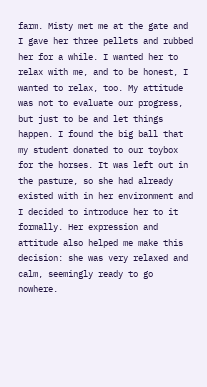farm. Misty met me at the gate and I gave her three pellets and rubbed her for a while. I wanted her to relax with me, and to be honest, I wanted to relax, too. My attitude was not to evaluate our progress, but just to be and let things happen. I found the big ball that my student donated to our toybox for the horses. It was left out in the pasture, so she had already existed with in her environment and I decided to introduce her to it formally. Her expression and attitude also helped me make this decision: she was very relaxed and calm, seemingly ready to go nowhere.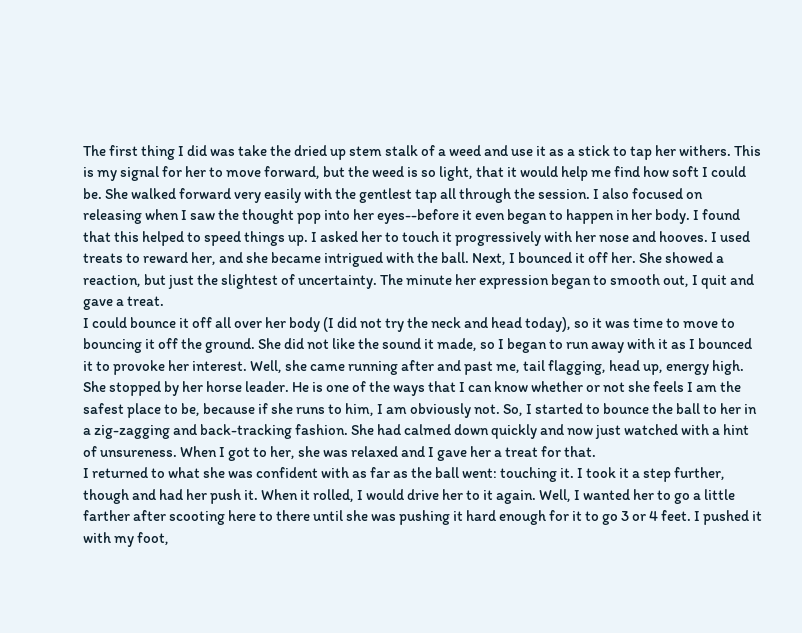The first thing I did was take the dried up stem stalk of a weed and use it as a stick to tap her withers. This is my signal for her to move forward, but the weed is so light, that it would help me find how soft I could be. She walked forward very easily with the gentlest tap all through the session. I also focused on releasing when I saw the thought pop into her eyes--before it even began to happen in her body. I found that this helped to speed things up. I asked her to touch it progressively with her nose and hooves. I used treats to reward her, and she became intrigued with the ball. Next, I bounced it off her. She showed a reaction, but just the slightest of uncertainty. The minute her expression began to smooth out, I quit and gave a treat.
I could bounce it off all over her body (I did not try the neck and head today), so it was time to move to bouncing it off the ground. She did not like the sound it made, so I began to run away with it as I bounced it to provoke her interest. Well, she came running after and past me, tail flagging, head up, energy high. She stopped by her horse leader. He is one of the ways that I can know whether or not she feels I am the safest place to be, because if she runs to him, I am obviously not. So, I started to bounce the ball to her in a zig-zagging and back-tracking fashion. She had calmed down quickly and now just watched with a hint of unsureness. When I got to her, she was relaxed and I gave her a treat for that.
I returned to what she was confident with as far as the ball went: touching it. I took it a step further, though and had her push it. When it rolled, I would drive her to it again. Well, I wanted her to go a little farther after scooting here to there until she was pushing it hard enough for it to go 3 or 4 feet. I pushed it with my foot,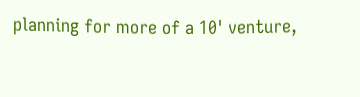planning for more of a 10' venture,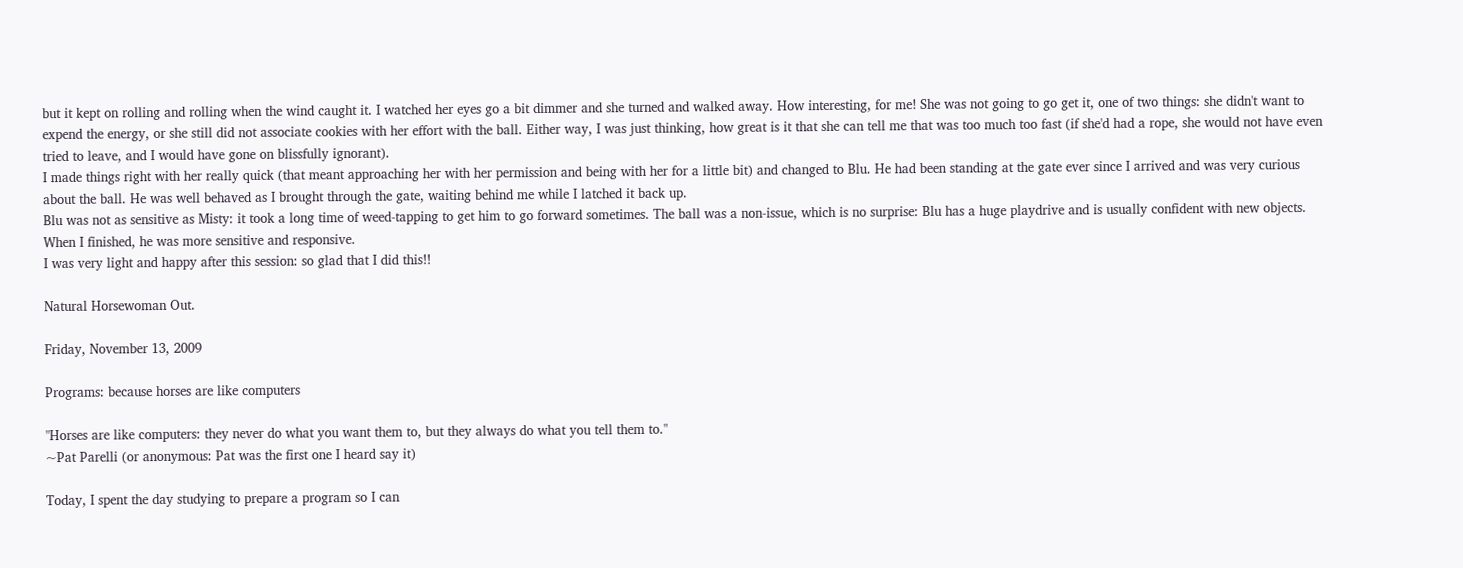but it kept on rolling and rolling when the wind caught it. I watched her eyes go a bit dimmer and she turned and walked away. How interesting, for me! She was not going to go get it, one of two things: she didn't want to expend the energy, or she still did not associate cookies with her effort with the ball. Either way, I was just thinking, how great is it that she can tell me that was too much too fast (if she'd had a rope, she would not have even tried to leave, and I would have gone on blissfully ignorant).
I made things right with her really quick (that meant approaching her with her permission and being with her for a little bit) and changed to Blu. He had been standing at the gate ever since I arrived and was very curious about the ball. He was well behaved as I brought through the gate, waiting behind me while I latched it back up.
Blu was not as sensitive as Misty: it took a long time of weed-tapping to get him to go forward sometimes. The ball was a non-issue, which is no surprise: Blu has a huge playdrive and is usually confident with new objects.
When I finished, he was more sensitive and responsive.
I was very light and happy after this session: so glad that I did this!!

Natural Horsewoman Out.

Friday, November 13, 2009

Programs: because horses are like computers

"Horses are like computers: they never do what you want them to, but they always do what you tell them to."
~Pat Parelli (or anonymous: Pat was the first one I heard say it)

Today, I spent the day studying to prepare a program so I can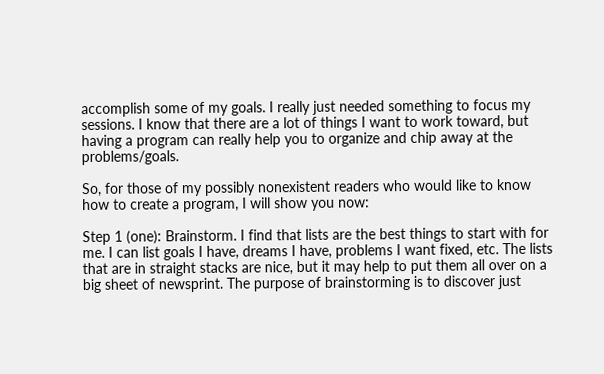accomplish some of my goals. I really just needed something to focus my sessions. I know that there are a lot of things I want to work toward, but having a program can really help you to organize and chip away at the problems/goals.

So, for those of my possibly nonexistent readers who would like to know how to create a program, I will show you now:

Step 1 (one): Brainstorm. I find that lists are the best things to start with for me. I can list goals I have, dreams I have, problems I want fixed, etc. The lists that are in straight stacks are nice, but it may help to put them all over on a big sheet of newsprint. The purpose of brainstorming is to discover just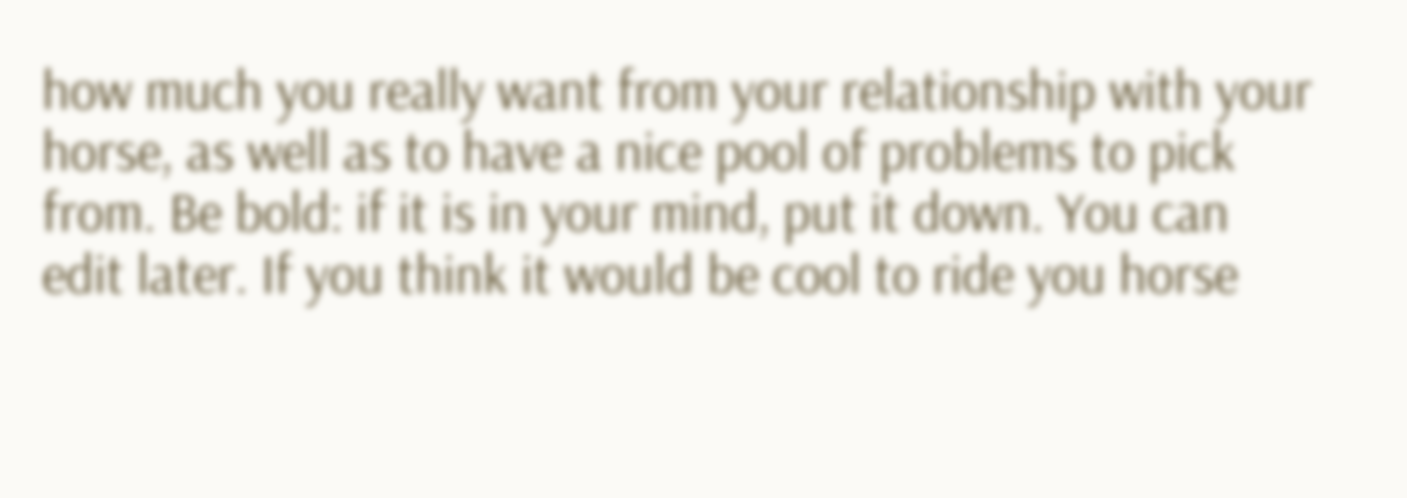how much you really want from your relationship with your horse, as well as to have a nice pool of problems to pick from. Be bold: if it is in your mind, put it down. You can edit later. If you think it would be cool to ride you horse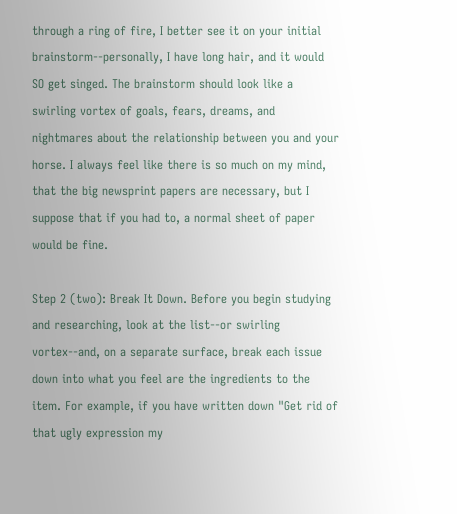through a ring of fire, I better see it on your initial brainstorm--personally, I have long hair, and it would SO get singed. The brainstorm should look like a swirling vortex of goals, fears, dreams, and nightmares about the relationship between you and your horse. I always feel like there is so much on my mind, that the big newsprint papers are necessary, but I suppose that if you had to, a normal sheet of paper would be fine.

Step 2 (two): Break It Down. Before you begin studying and researching, look at the list--or swirling vortex--and, on a separate surface, break each issue down into what you feel are the ingredients to the item. For example, if you have written down "Get rid of that ugly expression my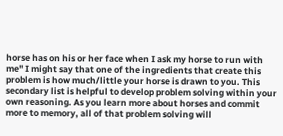horse has on his or her face when I ask my horse to run with me" I might say that one of the ingredients that create this problem is how much/little your horse is drawn to you. This secondary list is helpful to develop problem solving within your own reasoning. As you learn more about horses and commit more to memory, all of that problem solving will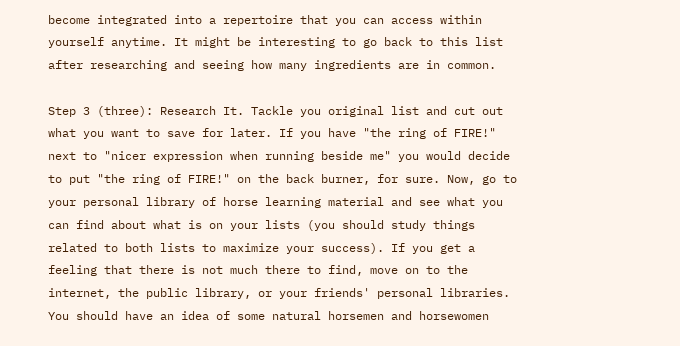become integrated into a repertoire that you can access within yourself anytime. It might be interesting to go back to this list after researching and seeing how many ingredients are in common.

Step 3 (three): Research It. Tackle you original list and cut out what you want to save for later. If you have "the ring of FIRE!" next to "nicer expression when running beside me" you would decide to put "the ring of FIRE!" on the back burner, for sure. Now, go to your personal library of horse learning material and see what you can find about what is on your lists (you should study things related to both lists to maximize your success). If you get a feeling that there is not much there to find, move on to the internet, the public library, or your friends' personal libraries. You should have an idea of some natural horsemen and horsewomen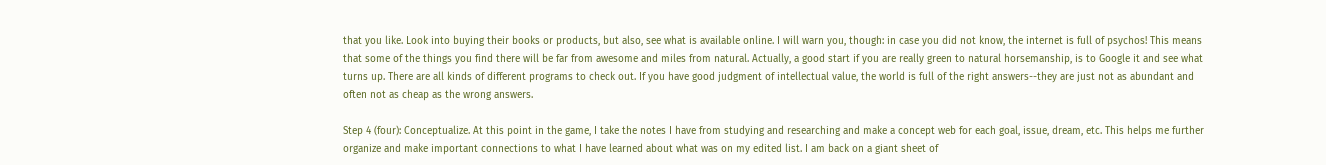that you like. Look into buying their books or products, but also, see what is available online. I will warn you, though: in case you did not know, the internet is full of psychos! This means that some of the things you find there will be far from awesome and miles from natural. Actually, a good start if you are really green to natural horsemanship, is to Google it and see what turns up. There are all kinds of different programs to check out. If you have good judgment of intellectual value, the world is full of the right answers--they are just not as abundant and often not as cheap as the wrong answers.

Step 4 (four): Conceptualize. At this point in the game, I take the notes I have from studying and researching and make a concept web for each goal, issue, dream, etc. This helps me further organize and make important connections to what I have learned about what was on my edited list. I am back on a giant sheet of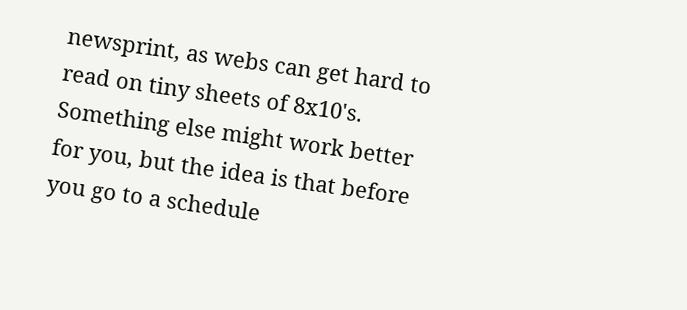newsprint, as webs can get hard to read on tiny sheets of 8x10's. Something else might work better for you, but the idea is that before you go to a schedule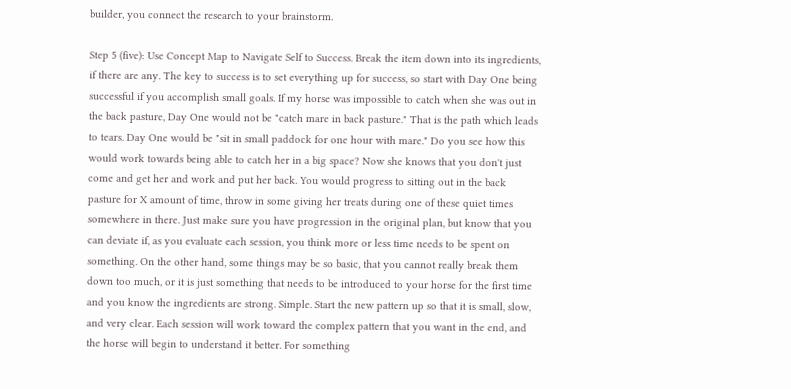builder, you connect the research to your brainstorm.

Step 5 (five): Use Concept Map to Navigate Self to Success. Break the item down into its ingredients, if there are any. The key to success is to set everything up for success, so start with Day One being successful if you accomplish small goals. If my horse was impossible to catch when she was out in the back pasture, Day One would not be "catch mare in back pasture." That is the path which leads to tears. Day One would be "sit in small paddock for one hour with mare." Do you see how this would work towards being able to catch her in a big space? Now she knows that you don't just come and get her and work and put her back. You would progress to sitting out in the back pasture for X amount of time, throw in some giving her treats during one of these quiet times somewhere in there. Just make sure you have progression in the original plan, but know that you can deviate if, as you evaluate each session, you think more or less time needs to be spent on something. On the other hand, some things may be so basic, that you cannot really break them down too much, or it is just something that needs to be introduced to your horse for the first time and you know the ingredients are strong. Simple. Start the new pattern up so that it is small, slow, and very clear. Each session will work toward the complex pattern that you want in the end, and the horse will begin to understand it better. For something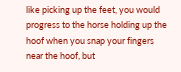like picking up the feet, you would progress to the horse holding up the hoof when you snap your fingers near the hoof, but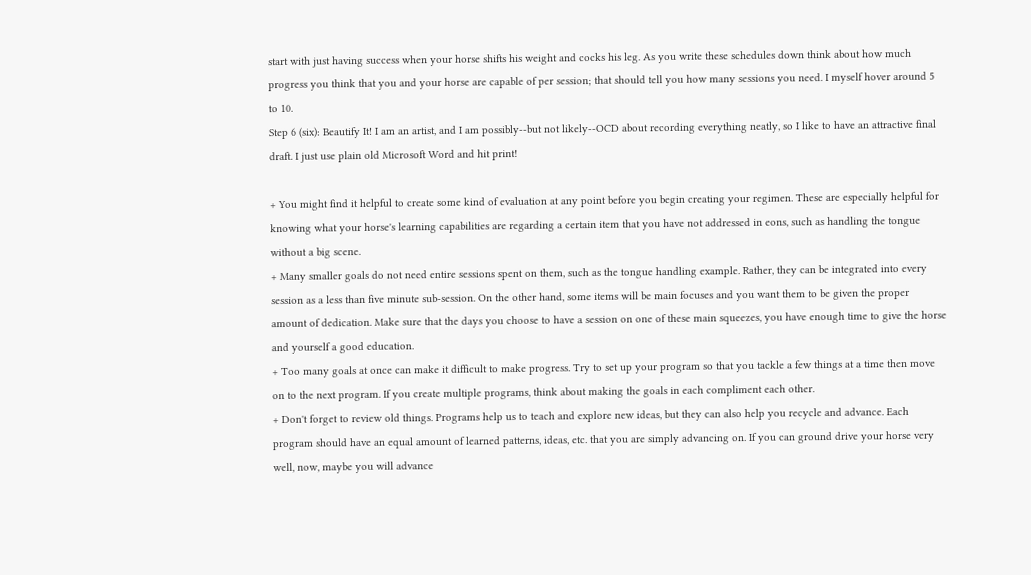start with just having success when your horse shifts his weight and cocks his leg. As you write these schedules down think about how much progress you think that you and your horse are capable of per session; that should tell you how many sessions you need. I myself hover around 5 to 10.
Step 6 (six): Beautify It! I am an artist, and I am possibly--but not likely--OCD about recording everything neatly, so I like to have an attractive final draft. I just use plain old Microsoft Word and hit print!

+ You might find it helpful to create some kind of evaluation at any point before you begin creating your regimen. These are especially helpful for knowing what your horse's learning capabilities are regarding a certain item that you have not addressed in eons, such as handling the tongue without a big scene.
+ Many smaller goals do not need entire sessions spent on them, such as the tongue handling example. Rather, they can be integrated into every session as a less than five minute sub-session. On the other hand, some items will be main focuses and you want them to be given the proper amount of dedication. Make sure that the days you choose to have a session on one of these main squeezes, you have enough time to give the horse and yourself a good education.
+ Too many goals at once can make it difficult to make progress. Try to set up your program so that you tackle a few things at a time then move on to the next program. If you create multiple programs, think about making the goals in each compliment each other.
+ Don't forget to review old things. Programs help us to teach and explore new ideas, but they can also help you recycle and advance. Each program should have an equal amount of learned patterns, ideas, etc. that you are simply advancing on. If you can ground drive your horse very well, now, maybe you will advance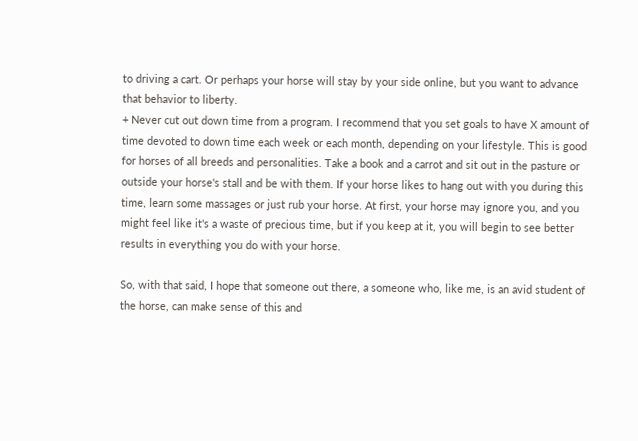to driving a cart. Or perhaps your horse will stay by your side online, but you want to advance that behavior to liberty.
+ Never cut out down time from a program. I recommend that you set goals to have X amount of time devoted to down time each week or each month, depending on your lifestyle. This is good for horses of all breeds and personalities. Take a book and a carrot and sit out in the pasture or outside your horse's stall and be with them. If your horse likes to hang out with you during this time, learn some massages or just rub your horse. At first, your horse may ignore you, and you might feel like it's a waste of precious time, but if you keep at it, you will begin to see better results in everything you do with your horse.

So, with that said, I hope that someone out there, a someone who, like me, is an avid student of the horse, can make sense of this and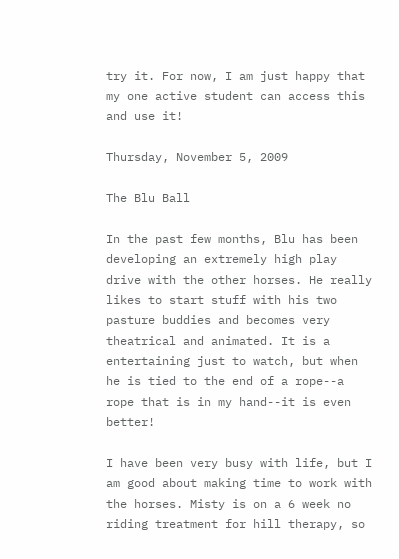try it. For now, I am just happy that my one active student can access this and use it!

Thursday, November 5, 2009

The Blu Ball

In the past few months, Blu has been developing an extremely high play drive with the other horses. He really likes to start stuff with his two pasture buddies and becomes very theatrical and animated. It is a entertaining just to watch, but when he is tied to the end of a rope--a rope that is in my hand--it is even better!

I have been very busy with life, but I am good about making time to work with the horses. Misty is on a 6 week no riding treatment for hill therapy, so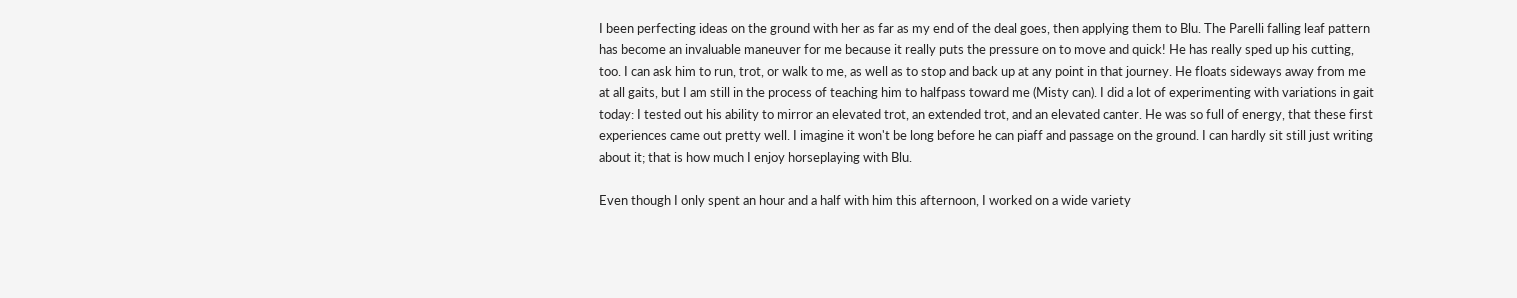I been perfecting ideas on the ground with her as far as my end of the deal goes, then applying them to Blu. The Parelli falling leaf pattern has become an invaluable maneuver for me because it really puts the pressure on to move and quick! He has really sped up his cutting, too. I can ask him to run, trot, or walk to me, as well as to stop and back up at any point in that journey. He floats sideways away from me at all gaits, but I am still in the process of teaching him to halfpass toward me (Misty can). I did a lot of experimenting with variations in gait today: I tested out his ability to mirror an elevated trot, an extended trot, and an elevated canter. He was so full of energy, that these first experiences came out pretty well. I imagine it won't be long before he can piaff and passage on the ground. I can hardly sit still just writing about it; that is how much I enjoy horseplaying with Blu.

Even though I only spent an hour and a half with him this afternoon, I worked on a wide variety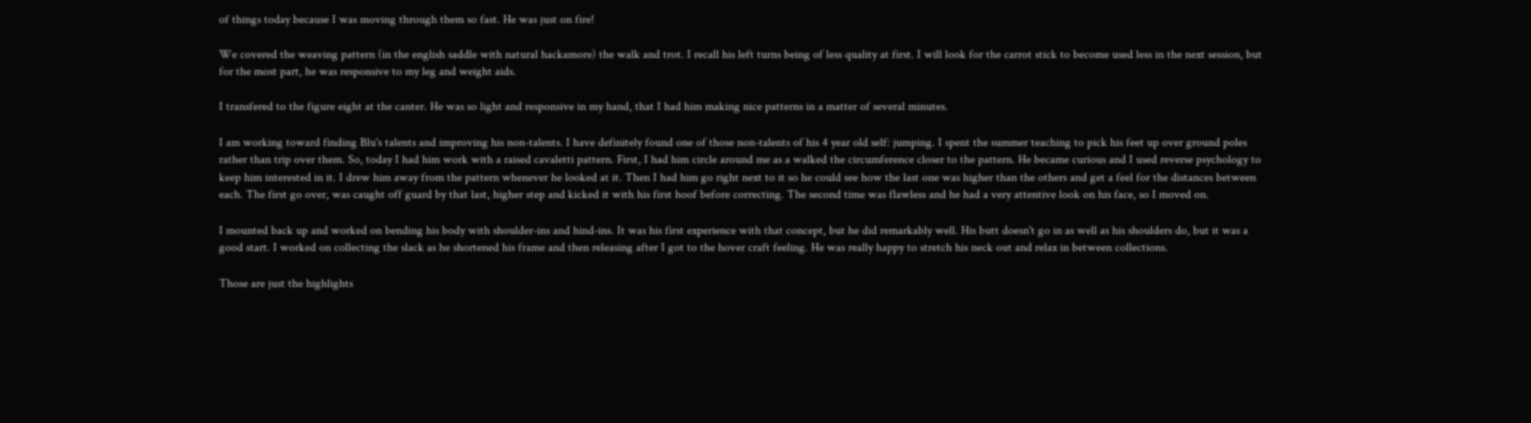of things today because I was moving through them so fast. He was just on fire!

We covered the weaving pattern (in the english saddle with natural hackamore) the walk and trot. I recall his left turns being of less quality at first. I will look for the carrot stick to become used less in the next session, but for the most part, he was responsive to my leg and weight aids.

I transfered to the figure eight at the canter. He was so light and responsive in my hand, that I had him making nice patterns in a matter of several minutes.

I am working toward finding Blu's talents and improving his non-talents. I have definitely found one of those non-talents of his 4 year old self: jumping. I spent the summer teaching to pick his feet up over ground poles rather than trip over them. So, today I had him work with a raised cavaletti pattern. First, I had him circle around me as a walked the circumference closer to the pattern. He became curious and I used reverse psychology to keep him interested in it. I drew him away from the pattern whenever he looked at it. Then I had him go right next to it so he could see how the last one was higher than the others and get a feel for the distances between each. The first go over, was caught off guard by that last, higher step and kicked it with his first hoof before correcting. The second time was flawless and he had a very attentive look on his face, so I moved on.

I mounted back up and worked on bending his body with shoulder-ins and hind-ins. It was his first experience with that concept, but he did remarkably well. His butt doesn't go in as well as his shoulders do, but it was a good start. I worked on collecting the slack as he shortened his frame and then releasing after I got to the hover craft feeling. He was really happy to stretch his neck out and relax in between collections.

Those are just the highlights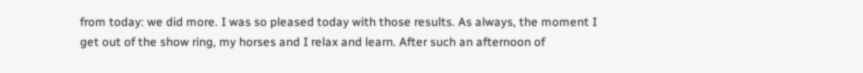from today: we did more. I was so pleased today with those results. As always, the moment I get out of the show ring, my horses and I relax and learn. After such an afternoon of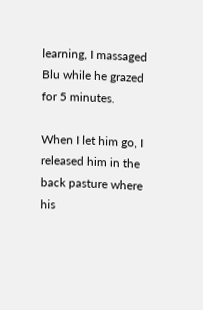learning, I massaged Blu while he grazed for 5 minutes.

When I let him go, I released him in the back pasture where his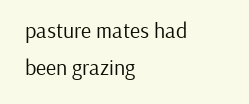pasture mates had been grazing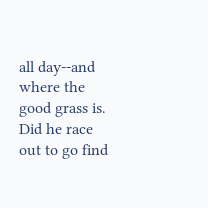all day--and where the good grass is. Did he race out to go find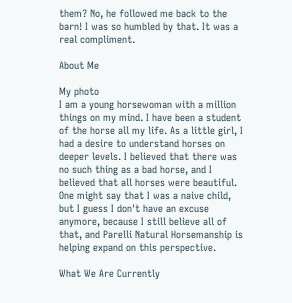them? No, he followed me back to the barn! I was so humbled by that. It was a real compliment.

About Me

My photo
I am a young horsewoman with a million things on my mind. I have been a student of the horse all my life. As a little girl, I had a desire to understand horses on deeper levels. I believed that there was no such thing as a bad horse, and I believed that all horses were beautiful. One might say that I was a naive child, but I guess I don't have an excuse anymore, because I still believe all of that, and Parelli Natural Horsemanship is helping expand on this perspective.

What We Are Currently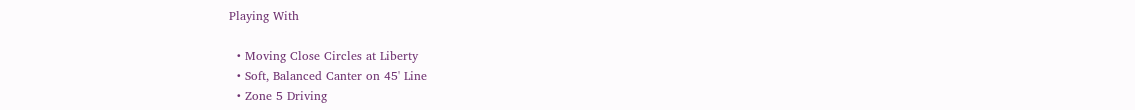Playing With

  • Moving Close Circles at Liberty
  • Soft, Balanced Canter on 45' Line
  • Zone 5 Driving